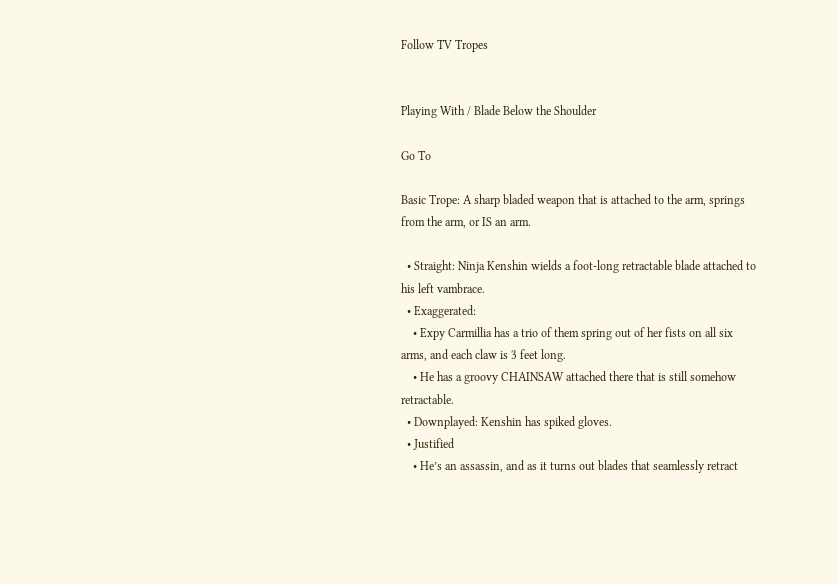Follow TV Tropes


Playing With / Blade Below the Shoulder

Go To

Basic Trope: A sharp bladed weapon that is attached to the arm, springs from the arm, or IS an arm.

  • Straight: Ninja Kenshin wields a foot-long retractable blade attached to his left vambrace.
  • Exaggerated:
    • Expy Carmillia has a trio of them spring out of her fists on all six arms, and each claw is 3 feet long.
    • He has a groovy CHAINSAW attached there that is still somehow retractable.
  • Downplayed: Kenshin has spiked gloves.
  • Justified
    • He’s an assassin, and as it turns out blades that seamlessly retract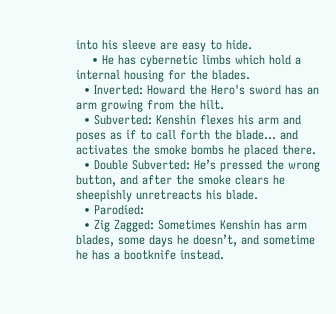into his sleeve are easy to hide.
    • He has cybernetic limbs which hold a internal housing for the blades.
  • Inverted: Howard the Hero's sword has an arm growing from the hilt.
  • Subverted: Kenshin flexes his arm and poses as if to call forth the blade… and activates the smoke bombs he placed there.
  • Double Subverted: He’s pressed the wrong button, and after the smoke clears he sheepishly unretreacts his blade.
  • Parodied:
  • Zig Zagged: Sometimes Kenshin has arm blades, some days he doesn’t, and sometime he has a bootknife instead.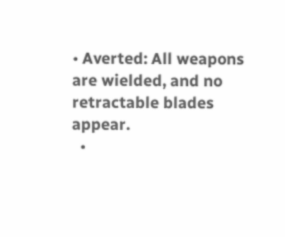• Averted: All weapons are wielded, and no retractable blades appear.
  •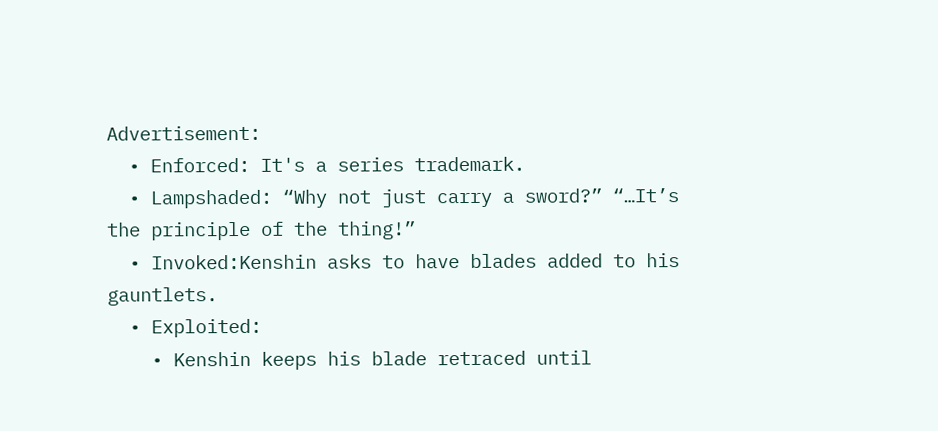Advertisement:
  • Enforced: It's a series trademark.
  • Lampshaded: “Why not just carry a sword?” “…It’s the principle of the thing!”
  • Invoked:Kenshin asks to have blades added to his gauntlets.
  • Exploited:
    • Kenshin keeps his blade retraced until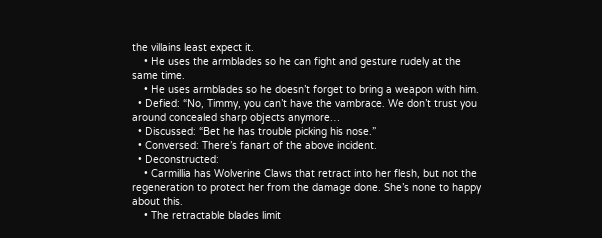the villains least expect it.
    • He uses the armblades so he can fight and gesture rudely at the same time.
    • He uses armblades so he doesn’t forget to bring a weapon with him.
  • Defied: “No, Timmy, you can’t have the vambrace. We don’t trust you around concealed sharp objects anymore…
  • Discussed: “Bet he has trouble picking his nose.”
  • Conversed: There’s fanart of the above incident.
  • Deconstructed:
    • Carmillia has Wolverine Claws that retract into her flesh, but not the regeneration to protect her from the damage done. She’s none to happy about this.
    • The retractable blades limit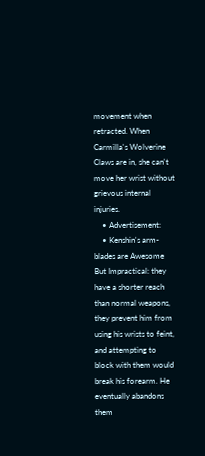movement when retracted. When Carmilla's Wolverine Claws are in, she can't move her wrist without grievous internal injuries.
    • Advertisement:
    • Kenshin's arm-blades are Awesome But Impractical: they have a shorter reach than normal weapons, they prevent him from using his wrists to feint, and attempting to block with them would break his forearm. He eventually abandons them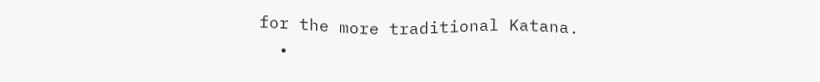for the more traditional Katana.
  •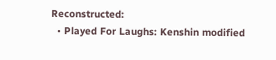Reconstructed:
  • Played For Laughs: Kenshin modified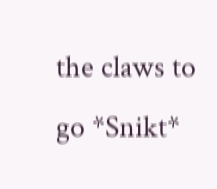the claws to go *Snikt*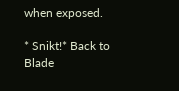when exposed.

* Snikt!* Back to Blade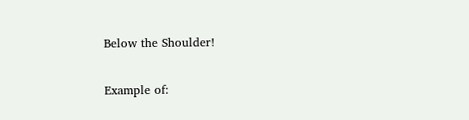Below the Shoulder!

Example of: